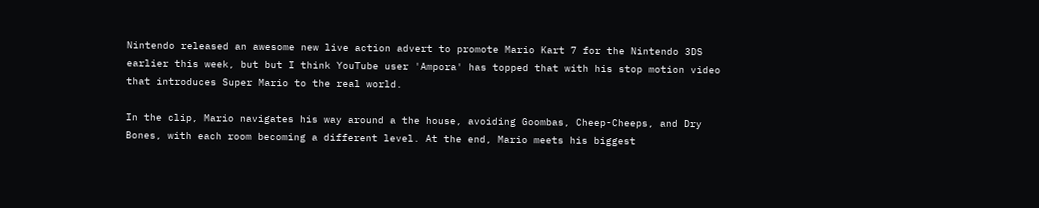Nintendo released an awesome new live action advert to promote Mario Kart 7 for the Nintendo 3DS earlier this week, but but I think YouTube user 'Ampora' has topped that with his stop motion video that introduces Super Mario to the real world.

In the clip, Mario navigates his way around a the house, avoiding Goombas, Cheep-Cheeps, and Dry Bones, with each room becoming a different level. At the end, Mario meets his biggest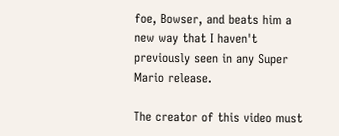foe, Bowser, and beats him a new way that I haven't previously seen in any Super Mario release.

The creator of this video must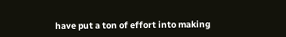have put a ton of effort into making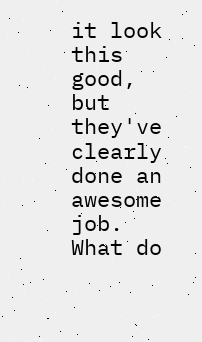it look this good, but they've clearly done an awesome job. What do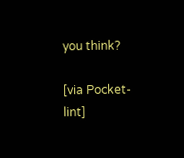you think?

[via Pocket-lint]